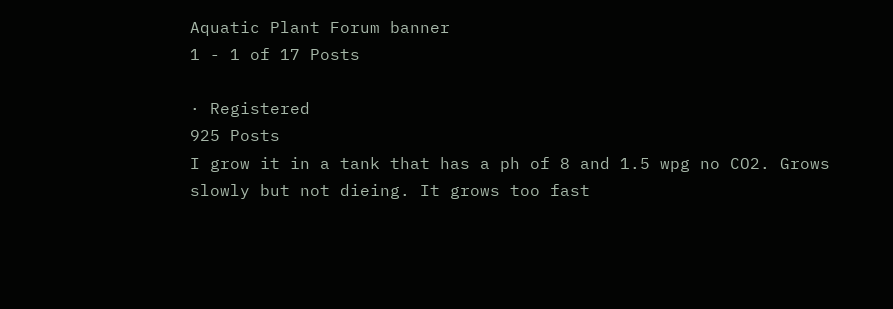Aquatic Plant Forum banner
1 - 1 of 17 Posts

· Registered
925 Posts
I grow it in a tank that has a ph of 8 and 1.5 wpg no CO2. Grows slowly but not dieing. It grows too fast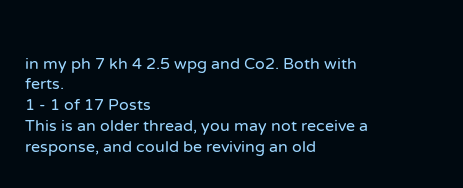in my ph 7 kh 4 2.5 wpg and Co2. Both with ferts.
1 - 1 of 17 Posts
This is an older thread, you may not receive a response, and could be reviving an old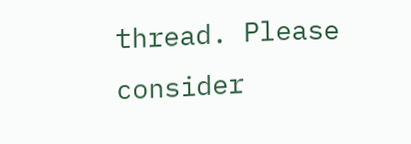thread. Please consider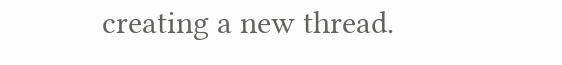creating a new thread.